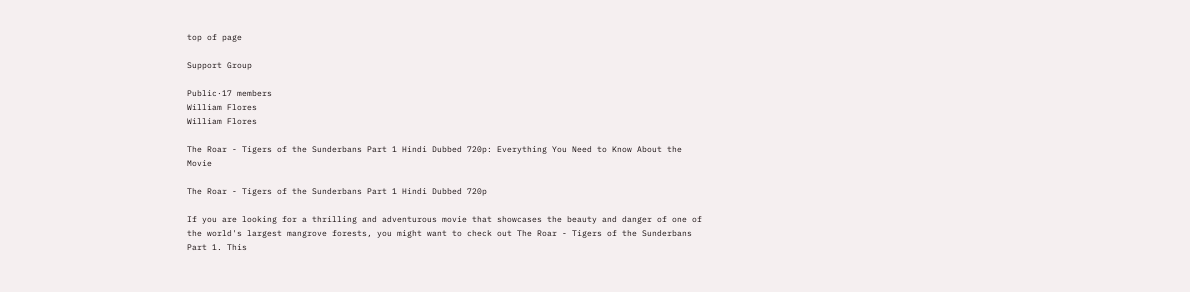top of page

Support Group

Public·17 members
William Flores
William Flores

The Roar - Tigers of the Sunderbans Part 1 Hindi Dubbed 720p: Everything You Need to Know About the Movie

The Roar - Tigers of the Sunderbans Part 1 Hindi Dubbed 720p

If you are looking for a thrilling and adventurous movie that showcases the beauty and danger of one of the world's largest mangrove forests, you might want to check out The Roar - Tigers of the Sunderbans Part 1. This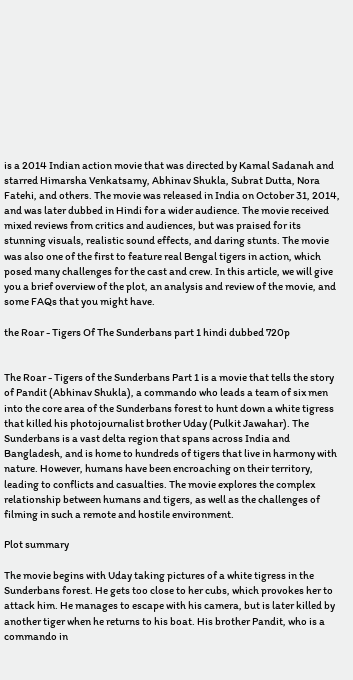is a 2014 Indian action movie that was directed by Kamal Sadanah and starred Himarsha Venkatsamy, Abhinav Shukla, Subrat Dutta, Nora Fatehi, and others. The movie was released in India on October 31, 2014, and was later dubbed in Hindi for a wider audience. The movie received mixed reviews from critics and audiences, but was praised for its stunning visuals, realistic sound effects, and daring stunts. The movie was also one of the first to feature real Bengal tigers in action, which posed many challenges for the cast and crew. In this article, we will give you a brief overview of the plot, an analysis and review of the movie, and some FAQs that you might have.

the Roar - Tigers Of The Sunderbans part 1 hindi dubbed 720p


The Roar - Tigers of the Sunderbans Part 1 is a movie that tells the story of Pandit (Abhinav Shukla), a commando who leads a team of six men into the core area of the Sunderbans forest to hunt down a white tigress that killed his photojournalist brother Uday (Pulkit Jawahar). The Sunderbans is a vast delta region that spans across India and Bangladesh, and is home to hundreds of tigers that live in harmony with nature. However, humans have been encroaching on their territory, leading to conflicts and casualties. The movie explores the complex relationship between humans and tigers, as well as the challenges of filming in such a remote and hostile environment.

Plot summary

The movie begins with Uday taking pictures of a white tigress in the Sunderbans forest. He gets too close to her cubs, which provokes her to attack him. He manages to escape with his camera, but is later killed by another tiger when he returns to his boat. His brother Pandit, who is a commando in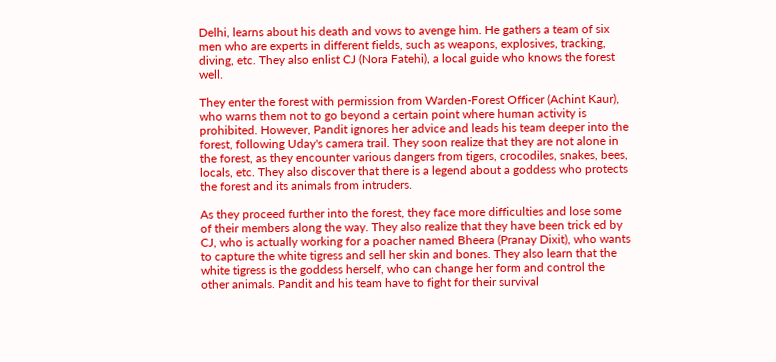Delhi, learns about his death and vows to avenge him. He gathers a team of six men who are experts in different fields, such as weapons, explosives, tracking, diving, etc. They also enlist CJ (Nora Fatehi), a local guide who knows the forest well.

They enter the forest with permission from Warden-Forest Officer (Achint Kaur), who warns them not to go beyond a certain point where human activity is prohibited. However, Pandit ignores her advice and leads his team deeper into the forest, following Uday's camera trail. They soon realize that they are not alone in the forest, as they encounter various dangers from tigers, crocodiles, snakes, bees, locals, etc. They also discover that there is a legend about a goddess who protects the forest and its animals from intruders.

As they proceed further into the forest, they face more difficulties and lose some of their members along the way. They also realize that they have been trick ed by CJ, who is actually working for a poacher named Bheera (Pranay Dixit), who wants to capture the white tigress and sell her skin and bones. They also learn that the white tigress is the goddess herself, who can change her form and control the other animals. Pandit and his team have to fight for their survival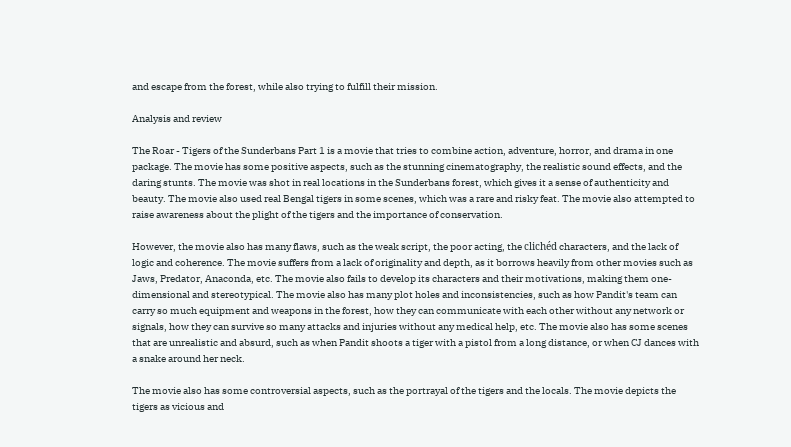and escape from the forest, while also trying to fulfill their mission.

Analysis and review

The Roar - Tigers of the Sunderbans Part 1 is a movie that tries to combine action, adventure, horror, and drama in one package. The movie has some positive aspects, such as the stunning cinematography, the realistic sound effects, and the daring stunts. The movie was shot in real locations in the Sunderbans forest, which gives it a sense of authenticity and beauty. The movie also used real Bengal tigers in some scenes, which was a rare and risky feat. The movie also attempted to raise awareness about the plight of the tigers and the importance of conservation.

However, the movie also has many flaws, such as the weak script, the poor acting, the clichéd characters, and the lack of logic and coherence. The movie suffers from a lack of originality and depth, as it borrows heavily from other movies such as Jaws, Predator, Anaconda, etc. The movie also fails to develop its characters and their motivations, making them one-dimensional and stereotypical. The movie also has many plot holes and inconsistencies, such as how Pandit's team can carry so much equipment and weapons in the forest, how they can communicate with each other without any network or signals, how they can survive so many attacks and injuries without any medical help, etc. The movie also has some scenes that are unrealistic and absurd, such as when Pandit shoots a tiger with a pistol from a long distance, or when CJ dances with a snake around her neck.

The movie also has some controversial aspects, such as the portrayal of the tigers and the locals. The movie depicts the tigers as vicious and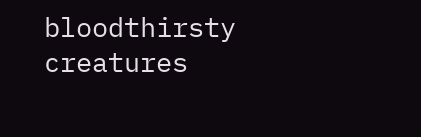bloodthirsty creatures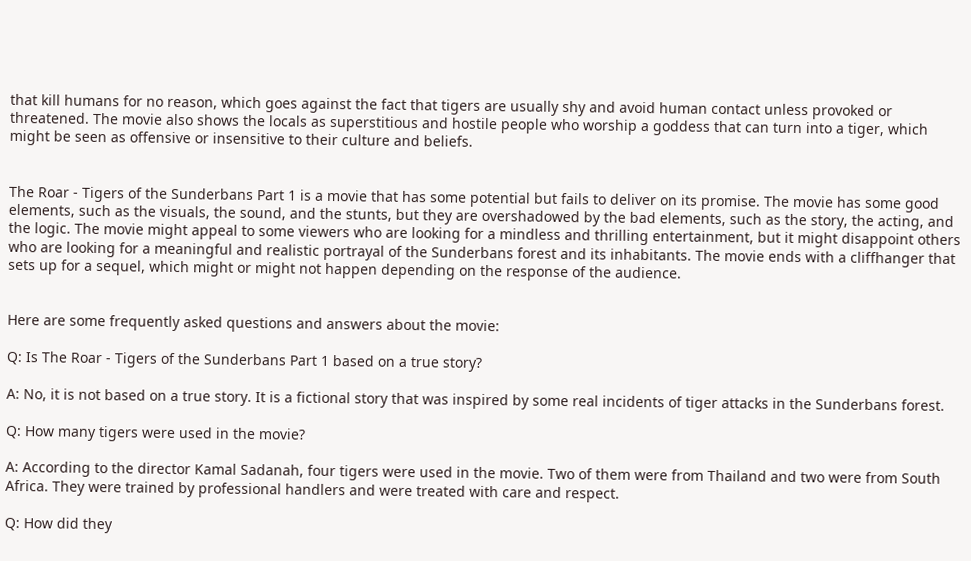that kill humans for no reason, which goes against the fact that tigers are usually shy and avoid human contact unless provoked or threatened. The movie also shows the locals as superstitious and hostile people who worship a goddess that can turn into a tiger, which might be seen as offensive or insensitive to their culture and beliefs.


The Roar - Tigers of the Sunderbans Part 1 is a movie that has some potential but fails to deliver on its promise. The movie has some good elements, such as the visuals, the sound, and the stunts, but they are overshadowed by the bad elements, such as the story, the acting, and the logic. The movie might appeal to some viewers who are looking for a mindless and thrilling entertainment, but it might disappoint others who are looking for a meaningful and realistic portrayal of the Sunderbans forest and its inhabitants. The movie ends with a cliffhanger that sets up for a sequel, which might or might not happen depending on the response of the audience.


Here are some frequently asked questions and answers about the movie:

Q: Is The Roar - Tigers of the Sunderbans Part 1 based on a true story?

A: No, it is not based on a true story. It is a fictional story that was inspired by some real incidents of tiger attacks in the Sunderbans forest.

Q: How many tigers were used in the movie?

A: According to the director Kamal Sadanah, four tigers were used in the movie. Two of them were from Thailand and two were from South Africa. They were trained by professional handlers and were treated with care and respect.

Q: How did they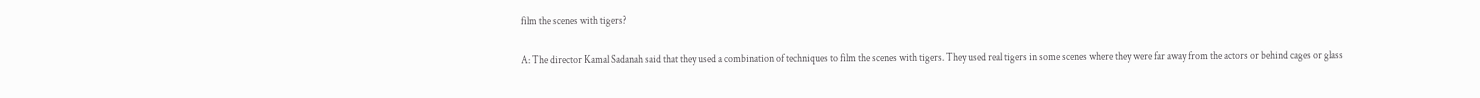film the scenes with tigers?

A: The director Kamal Sadanah said that they used a combination of techniques to film the scenes with tigers. They used real tigers in some scenes where they were far away from the actors or behind cages or glass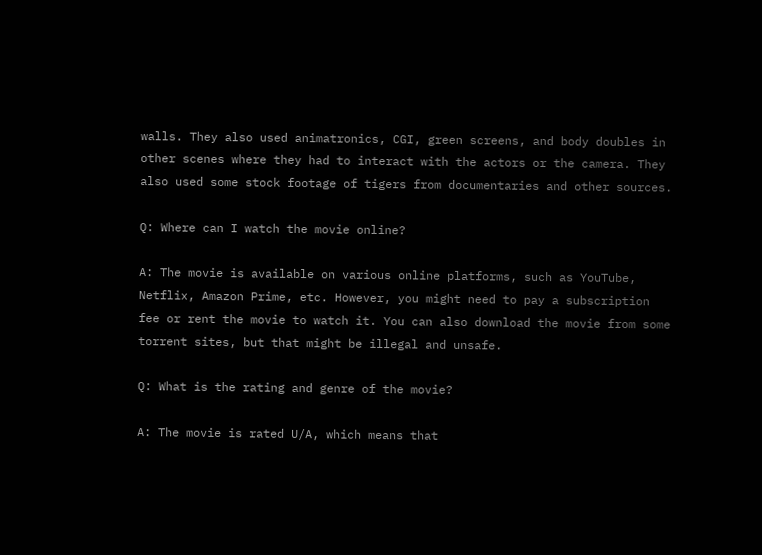walls. They also used animatronics, CGI, green screens, and body doubles in other scenes where they had to interact with the actors or the camera. They also used some stock footage of tigers from documentaries and other sources.

Q: Where can I watch the movie online?

A: The movie is available on various online platforms, such as YouTube, Netflix, Amazon Prime, etc. However, you might need to pay a subscription fee or rent the movie to watch it. You can also download the movie from some torrent sites, but that might be illegal and unsafe.

Q: What is the rating and genre of the movie?

A: The movie is rated U/A, which means that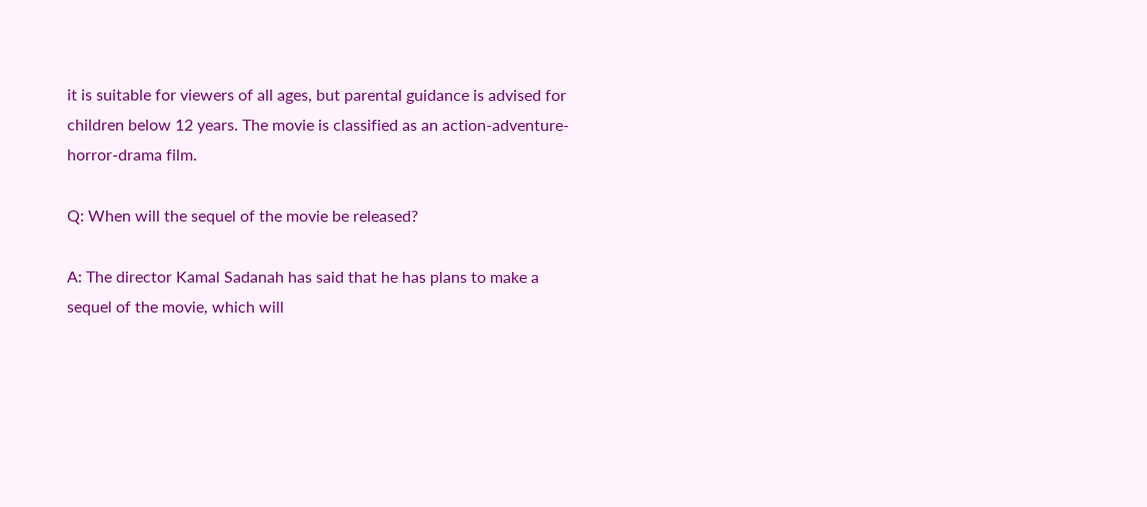it is suitable for viewers of all ages, but parental guidance is advised for children below 12 years. The movie is classified as an action-adventure-horror-drama film.

Q: When will the sequel of the movie be released?

A: The director Kamal Sadanah has said that he has plans to make a sequel of the movie, which will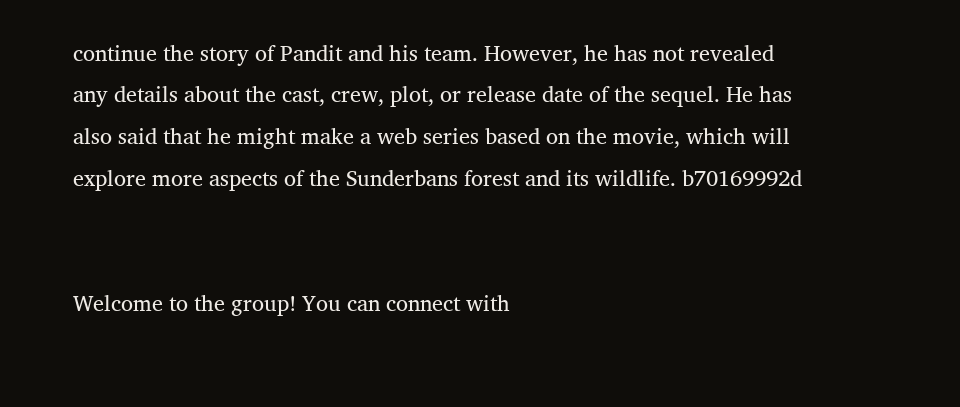continue the story of Pandit and his team. However, he has not revealed any details about the cast, crew, plot, or release date of the sequel. He has also said that he might make a web series based on the movie, which will explore more aspects of the Sunderbans forest and its wildlife. b70169992d


Welcome to the group! You can connect with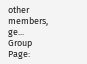other members, ge...
Group Page: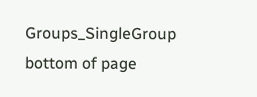Groups_SingleGroup
bottom of page